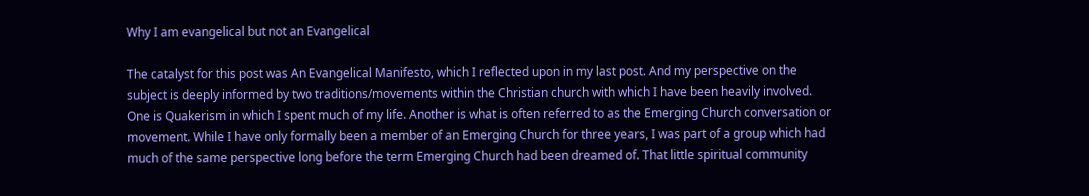Why I am evangelical but not an Evangelical

The catalyst for this post was An Evangelical Manifesto, which I reflected upon in my last post. And my perspective on the subject is deeply informed by two traditions/movements within the Christian church with which I have been heavily involved. One is Quakerism in which I spent much of my life. Another is what is often referred to as the Emerging Church conversation or movement. While I have only formally been a member of an Emerging Church for three years, I was part of a group which had much of the same perspective long before the term Emerging Church had been dreamed of. That little spiritual community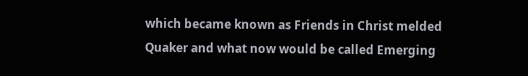which became known as Friends in Christ melded Quaker and what now would be called Emerging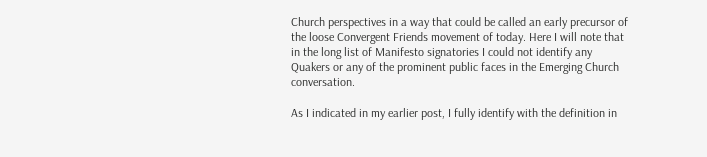Church perspectives in a way that could be called an early precursor of the loose Convergent Friends movement of today. Here I will note that in the long list of Manifesto signatories I could not identify any Quakers or any of the prominent public faces in the Emerging Church conversation.

As I indicated in my earlier post, I fully identify with the definition in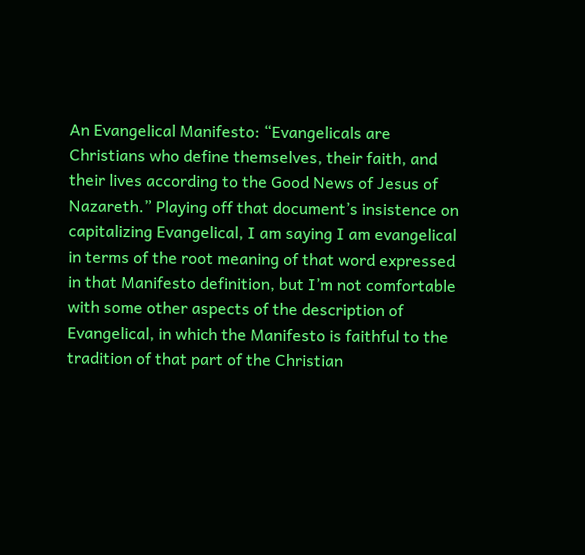An Evangelical Manifesto: “Evangelicals are Christians who define themselves, their faith, and their lives according to the Good News of Jesus of Nazareth.” Playing off that document’s insistence on capitalizing Evangelical, I am saying I am evangelical in terms of the root meaning of that word expressed in that Manifesto definition, but I’m not comfortable with some other aspects of the description of Evangelical, in which the Manifesto is faithful to the tradition of that part of the Christian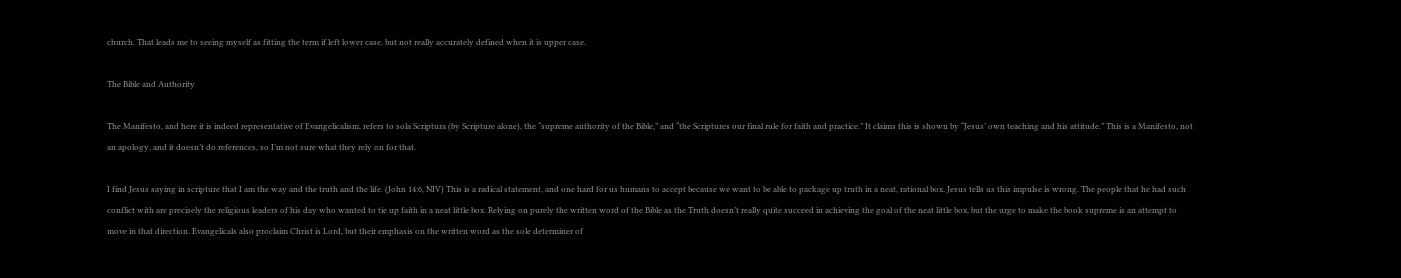church. That leads me to seeing myself as fitting the term if left lower case, but not really accurately defined when it is upper case.

The Bible and Authority

The Manifesto, and here it is indeed representative of Evangelicalism, refers to sola Scriptura (by Scripture alone), the “supreme authority of the Bible,” and “the Scriptures our final rule for faith and practice.” It claims this is shown by “Jesus’ own teaching and his attitude.” This is a Manifesto, not an apology, and it doesn’t do references, so I’m not sure what they rely on for that.

I find Jesus saying in scripture that I am the way and the truth and the life. (John 14:6, NIV) This is a radical statement, and one hard for us humans to accept because we want to be able to package up truth in a neat, rational box. Jesus tells us this impulse is wrong. The people that he had such conflict with are precisely the religious leaders of his day who wanted to tie up faith in a neat little box. Relying on purely the written word of the Bible as the Truth doesn’t really quite succeed in achieving the goal of the neat little box, but the urge to make the book supreme is an attempt to move in that direction. Evangelicals also proclaim Christ is Lord, but their emphasis on the written word as the sole determiner of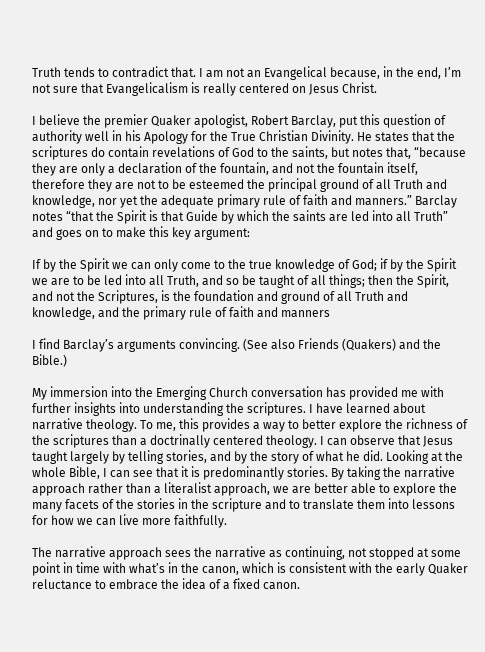Truth tends to contradict that. I am not an Evangelical because, in the end, I’m not sure that Evangelicalism is really centered on Jesus Christ.

I believe the premier Quaker apologist, Robert Barclay, put this question of authority well in his Apology for the True Christian Divinity. He states that the scriptures do contain revelations of God to the saints, but notes that, “because they are only a declaration of the fountain, and not the fountain itself, therefore they are not to be esteemed the principal ground of all Truth and knowledge, nor yet the adequate primary rule of faith and manners.” Barclay notes “that the Spirit is that Guide by which the saints are led into all Truth” and goes on to make this key argument:

If by the Spirit we can only come to the true knowledge of God; if by the Spirit we are to be led into all Truth, and so be taught of all things; then the Spirit, and not the Scriptures, is the foundation and ground of all Truth and knowledge, and the primary rule of faith and manners

I find Barclay’s arguments convincing. (See also Friends (Quakers) and the Bible.)

My immersion into the Emerging Church conversation has provided me with further insights into understanding the scriptures. I have learned about narrative theology. To me, this provides a way to better explore the richness of the scriptures than a doctrinally centered theology. I can observe that Jesus taught largely by telling stories, and by the story of what he did. Looking at the whole Bible, I can see that it is predominantly stories. By taking the narrative approach rather than a literalist approach, we are better able to explore the many facets of the stories in the scripture and to translate them into lessons for how we can live more faithfully.

The narrative approach sees the narrative as continuing, not stopped at some point in time with what’s in the canon, which is consistent with the early Quaker reluctance to embrace the idea of a fixed canon.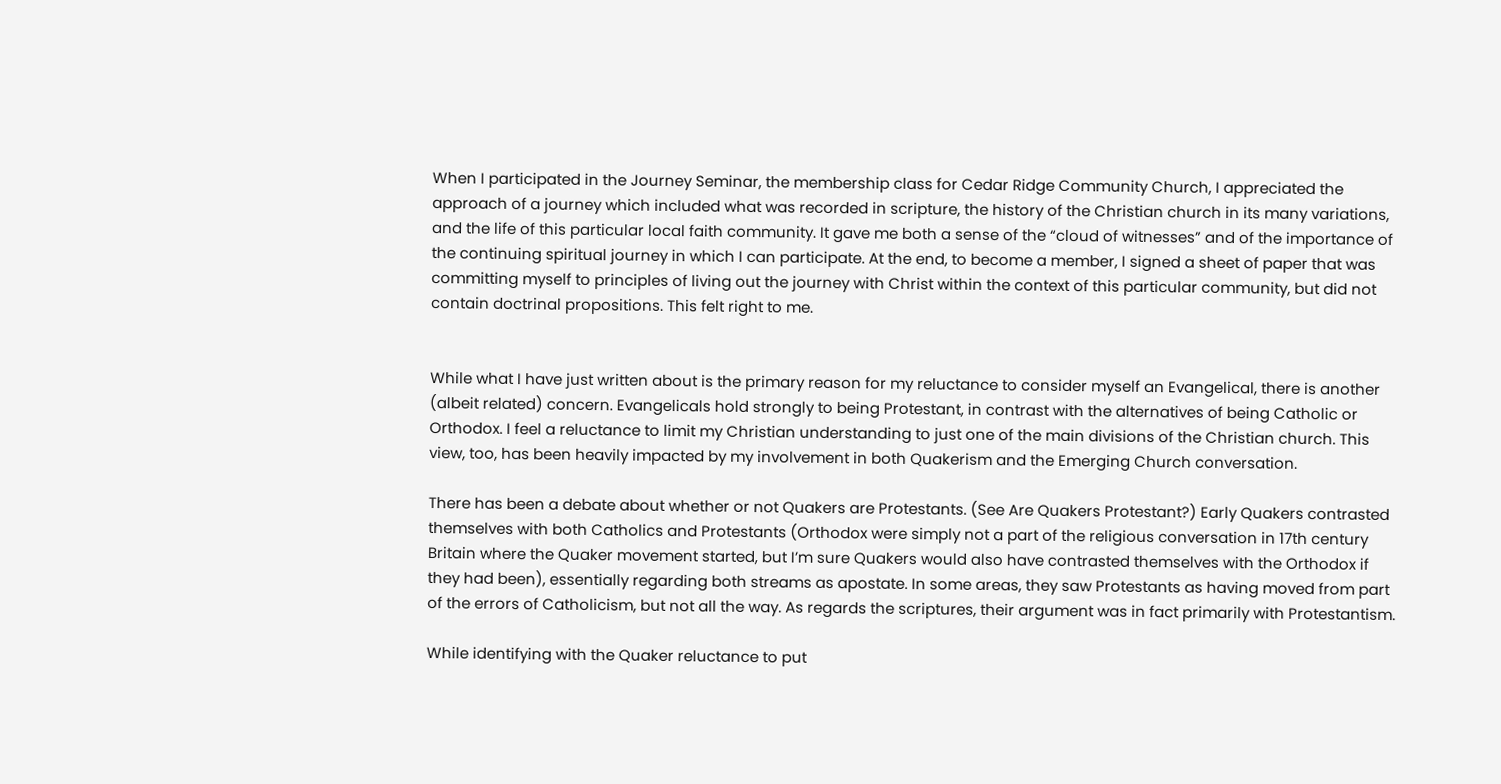When I participated in the Journey Seminar, the membership class for Cedar Ridge Community Church, I appreciated the approach of a journey which included what was recorded in scripture, the history of the Christian church in its many variations, and the life of this particular local faith community. It gave me both a sense of the “cloud of witnesses” and of the importance of the continuing spiritual journey in which I can participate. At the end, to become a member, I signed a sheet of paper that was committing myself to principles of living out the journey with Christ within the context of this particular community, but did not contain doctrinal propositions. This felt right to me.


While what I have just written about is the primary reason for my reluctance to consider myself an Evangelical, there is another (albeit related) concern. Evangelicals hold strongly to being Protestant, in contrast with the alternatives of being Catholic or Orthodox. I feel a reluctance to limit my Christian understanding to just one of the main divisions of the Christian church. This view, too, has been heavily impacted by my involvement in both Quakerism and the Emerging Church conversation.

There has been a debate about whether or not Quakers are Protestants. (See Are Quakers Protestant?) Early Quakers contrasted themselves with both Catholics and Protestants (Orthodox were simply not a part of the religious conversation in 17th century Britain where the Quaker movement started, but I’m sure Quakers would also have contrasted themselves with the Orthodox if they had been), essentially regarding both streams as apostate. In some areas, they saw Protestants as having moved from part of the errors of Catholicism, but not all the way. As regards the scriptures, their argument was in fact primarily with Protestantism.

While identifying with the Quaker reluctance to put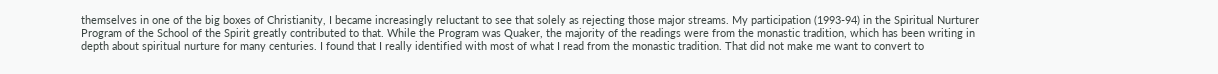themselves in one of the big boxes of Christianity, I became increasingly reluctant to see that solely as rejecting those major streams. My participation (1993-94) in the Spiritual Nurturer Program of the School of the Spirit greatly contributed to that. While the Program was Quaker, the majority of the readings were from the monastic tradition, which has been writing in depth about spiritual nurture for many centuries. I found that I really identified with most of what I read from the monastic tradition. That did not make me want to convert to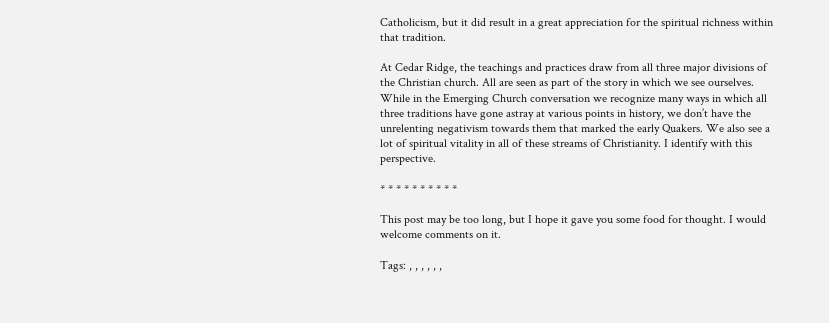Catholicism, but it did result in a great appreciation for the spiritual richness within that tradition.

At Cedar Ridge, the teachings and practices draw from all three major divisions of the Christian church. All are seen as part of the story in which we see ourselves. While in the Emerging Church conversation we recognize many ways in which all three traditions have gone astray at various points in history, we don’t have the unrelenting negativism towards them that marked the early Quakers. We also see a lot of spiritual vitality in all of these streams of Christianity. I identify with this perspective.

* * * * * * * * * *

This post may be too long, but I hope it gave you some food for thought. I would welcome comments on it.

Tags: , , , , , ,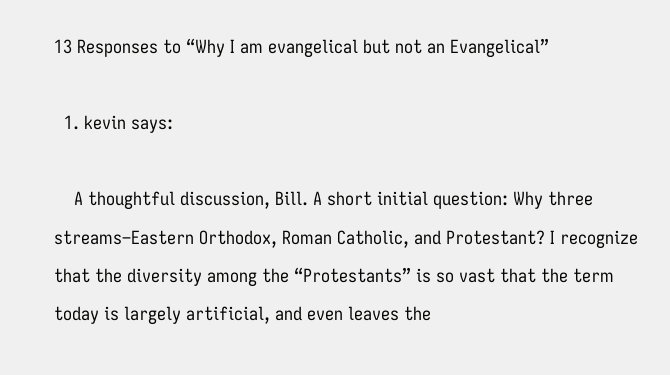13 Responses to “Why I am evangelical but not an Evangelical”

  1. kevin says:

    A thoughtful discussion, Bill. A short initial question: Why three streams–Eastern Orthodox, Roman Catholic, and Protestant? I recognize that the diversity among the “Protestants” is so vast that the term today is largely artificial, and even leaves the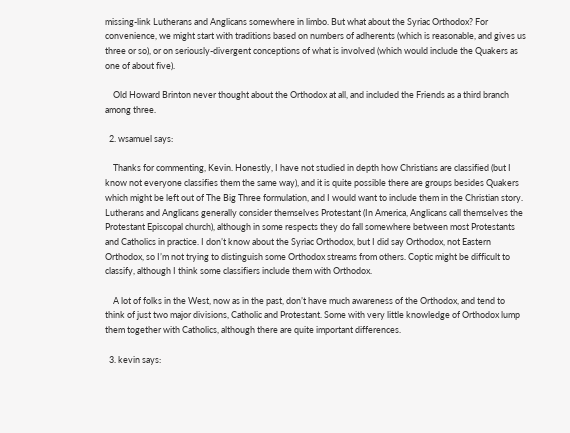missing-link Lutherans and Anglicans somewhere in limbo. But what about the Syriac Orthodox? For convenience, we might start with traditions based on numbers of adherents (which is reasonable, and gives us three or so), or on seriously-divergent conceptions of what is involved (which would include the Quakers as one of about five).

    Old Howard Brinton never thought about the Orthodox at all, and included the Friends as a third branch among three.

  2. wsamuel says:

    Thanks for commenting, Kevin. Honestly, I have not studied in depth how Christians are classified (but I know not everyone classifies them the same way), and it is quite possible there are groups besides Quakers which might be left out of The Big Three formulation, and I would want to include them in the Christian story. Lutherans and Anglicans generally consider themselves Protestant (In America, Anglicans call themselves the Protestant Episcopal church), although in some respects they do fall somewhere between most Protestants and Catholics in practice. I don’t know about the Syriac Orthodox, but I did say Orthodox, not Eastern Orthodox, so I’m not trying to distinguish some Orthodox streams from others. Coptic might be difficult to classify, although I think some classifiers include them with Orthodox.

    A lot of folks in the West, now as in the past, don’t have much awareness of the Orthodox, and tend to think of just two major divisions, Catholic and Protestant. Some with very little knowledge of Orthodox lump them together with Catholics, although there are quite important differences.

  3. kevin says: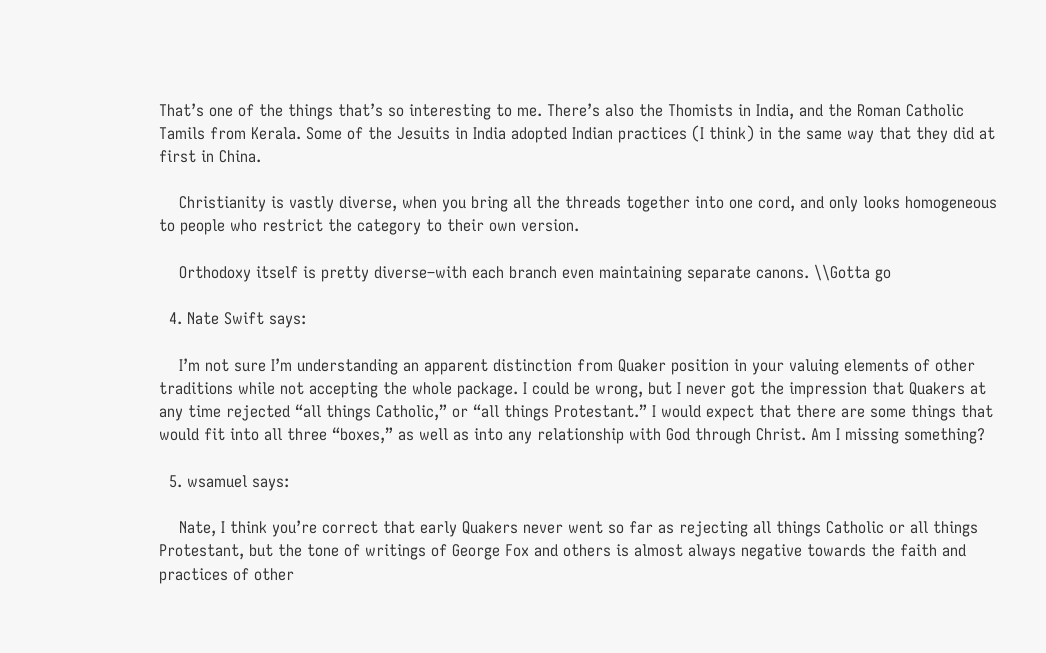That’s one of the things that’s so interesting to me. There’s also the Thomists in India, and the Roman Catholic Tamils from Kerala. Some of the Jesuits in India adopted Indian practices (I think) in the same way that they did at first in China.

    Christianity is vastly diverse, when you bring all the threads together into one cord, and only looks homogeneous to people who restrict the category to their own version.

    Orthodoxy itself is pretty diverse–with each branch even maintaining separate canons. \\Gotta go

  4. Nate Swift says:

    I’m not sure I’m understanding an apparent distinction from Quaker position in your valuing elements of other traditions while not accepting the whole package. I could be wrong, but I never got the impression that Quakers at any time rejected “all things Catholic,” or “all things Protestant.” I would expect that there are some things that would fit into all three “boxes,” as well as into any relationship with God through Christ. Am I missing something?

  5. wsamuel says:

    Nate, I think you’re correct that early Quakers never went so far as rejecting all things Catholic or all things Protestant, but the tone of writings of George Fox and others is almost always negative towards the faith and practices of other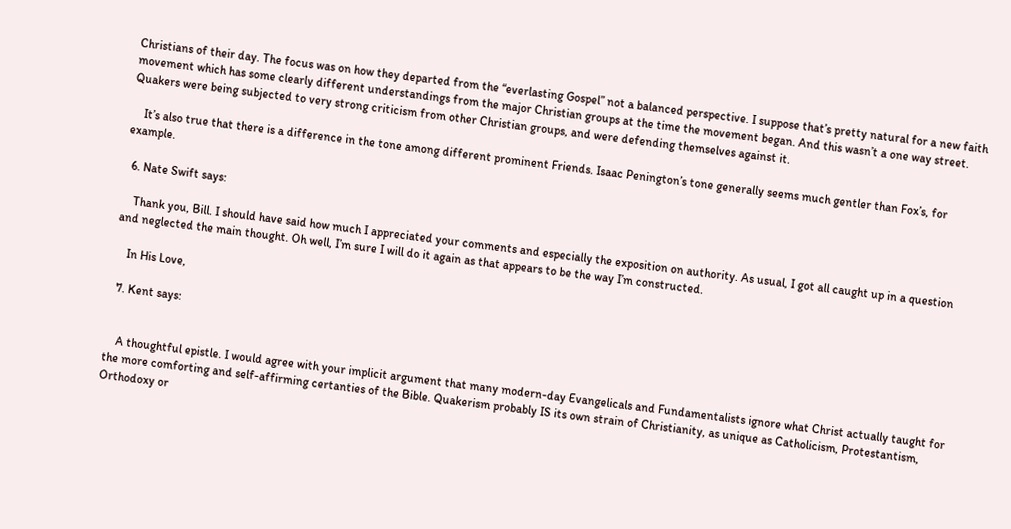Christians of their day. The focus was on how they departed from the “everlasting Gospel” not a balanced perspective. I suppose that’s pretty natural for a new faith movement which has some clearly different understandings from the major Christian groups at the time the movement began. And this wasn’t a one way street. Quakers were being subjected to very strong criticism from other Christian groups, and were defending themselves against it.

    It’s also true that there is a difference in the tone among different prominent Friends. Isaac Penington’s tone generally seems much gentler than Fox’s, for example.

  6. Nate Swift says:

    Thank you, Bill. I should have said how much I appreciated your comments and especially the exposition on authority. As usual, I got all caught up in a question and neglected the main thought. Oh well, I’m sure I will do it again as that appears to be the way I’m constructed.

    In His Love,

  7. Kent says:


    A thoughtful epistle. I would agree with your implicit argument that many modern-day Evangelicals and Fundamentalists ignore what Christ actually taught for the more comforting and self-affirming certanties of the Bible. Quakerism probably IS its own strain of Christianity, as unique as Catholicism, Protestantism, Orthodoxy or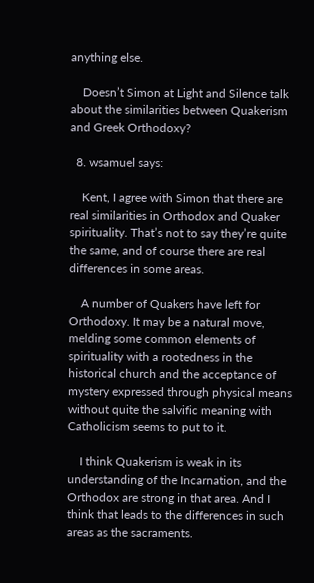anything else.

    Doesn’t Simon at Light and Silence talk about the similarities between Quakerism and Greek Orthodoxy?

  8. wsamuel says:

    Kent, I agree with Simon that there are real similarities in Orthodox and Quaker spirituality. That’s not to say they’re quite the same, and of course there are real differences in some areas.

    A number of Quakers have left for Orthodoxy. It may be a natural move, melding some common elements of spirituality with a rootedness in the historical church and the acceptance of mystery expressed through physical means without quite the salvific meaning with Catholicism seems to put to it.

    I think Quakerism is weak in its understanding of the Incarnation, and the Orthodox are strong in that area. And I think that leads to the differences in such areas as the sacraments.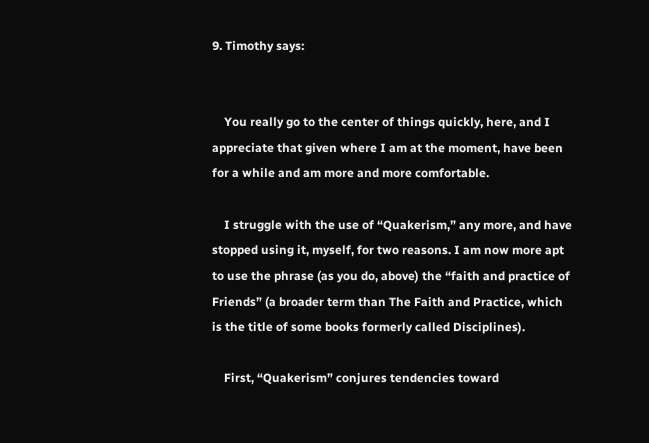9. Timothy says:


    You really go to the center of things quickly, here, and I appreciate that given where I am at the moment, have been for a while and am more and more comfortable.

    I struggle with the use of “Quakerism,” any more, and have stopped using it, myself, for two reasons. I am now more apt to use the phrase (as you do, above) the “faith and practice of Friends” (a broader term than The Faith and Practice, which is the title of some books formerly called Disciplines).

    First, “Quakerism” conjures tendencies toward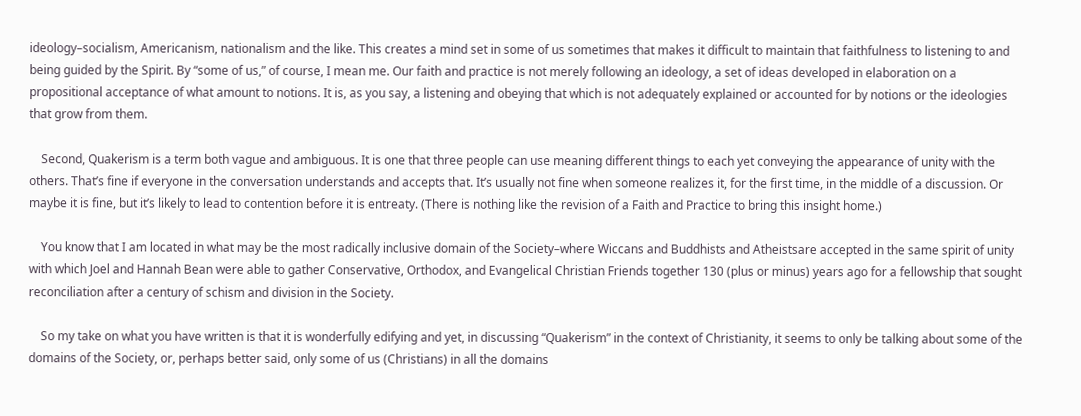ideology–socialism, Americanism, nationalism and the like. This creates a mind set in some of us sometimes that makes it difficult to maintain that faithfulness to listening to and being guided by the Spirit. By “some of us,” of course, I mean me. Our faith and practice is not merely following an ideology, a set of ideas developed in elaboration on a propositional acceptance of what amount to notions. It is, as you say, a listening and obeying that which is not adequately explained or accounted for by notions or the ideologies that grow from them.

    Second, Quakerism is a term both vague and ambiguous. It is one that three people can use meaning different things to each yet conveying the appearance of unity with the others. That’s fine if everyone in the conversation understands and accepts that. It’s usually not fine when someone realizes it, for the first time, in the middle of a discussion. Or maybe it is fine, but it’s likely to lead to contention before it is entreaty. (There is nothing like the revision of a Faith and Practice to bring this insight home.)

    You know that I am located in what may be the most radically inclusive domain of the Society–where Wiccans and Buddhists and Atheistsare accepted in the same spirit of unity with which Joel and Hannah Bean were able to gather Conservative, Orthodox, and Evangelical Christian Friends together 130 (plus or minus) years ago for a fellowship that sought reconciliation after a century of schism and division in the Society.

    So my take on what you have written is that it is wonderfully edifying and yet, in discussing “Quakerism” in the context of Christianity, it seems to only be talking about some of the domains of the Society, or, perhaps better said, only some of us (Christians) in all the domains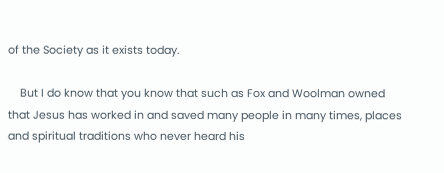of the Society as it exists today.

    But I do know that you know that such as Fox and Woolman owned that Jesus has worked in and saved many people in many times, places and spiritual traditions who never heard his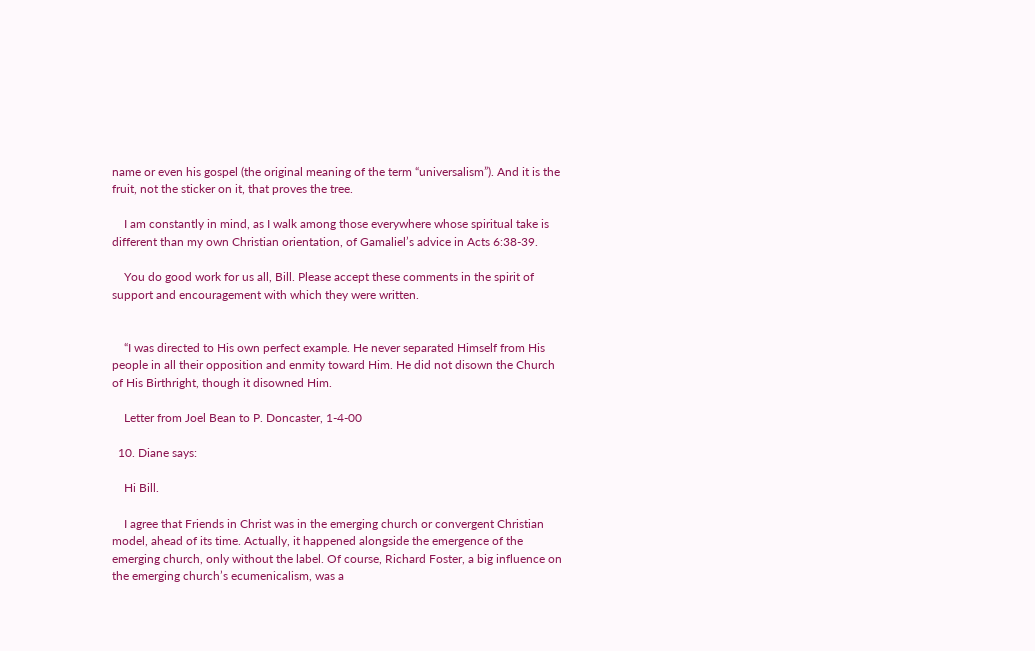name or even his gospel (the original meaning of the term “universalism”). And it is the fruit, not the sticker on it, that proves the tree.

    I am constantly in mind, as I walk among those everywhere whose spiritual take is different than my own Christian orientation, of Gamaliel’s advice in Acts 6:38-39.

    You do good work for us all, Bill. Please accept these comments in the spirit of support and encouragement with which they were written.


    “I was directed to His own perfect example. He never separated Himself from His people in all their opposition and enmity toward Him. He did not disown the Church of His Birthright, though it disowned Him.

    Letter from Joel Bean to P. Doncaster, 1-4-00

  10. Diane says:

    Hi Bill.

    I agree that Friends in Christ was in the emerging church or convergent Christian model, ahead of its time. Actually, it happened alongside the emergence of the emerging church, only without the label. Of course, Richard Foster, a big influence on the emerging church’s ecumenicalism, was a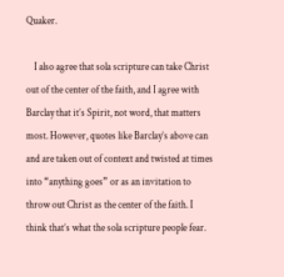Quaker.

    I also agree that sola scripture can take Christ out of the center of the faith, and I agree with Barclay that it’s Spirit, not word, that matters most. However, quotes like Barclay’s above can and are taken out of context and twisted at times into “anything goes” or as an invitation to throw out Christ as the center of the faith. I think that’s what the sola scripture people fear.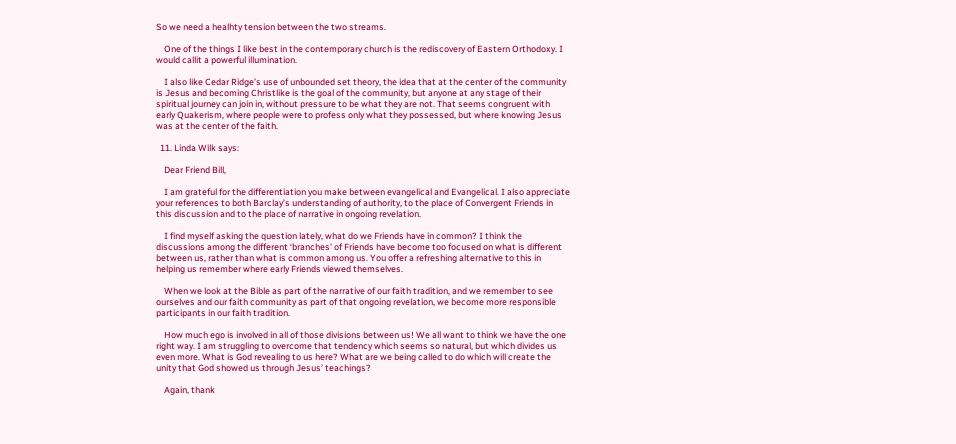So we need a healhty tension between the two streams.

    One of the things I like best in the contemporary church is the rediscovery of Eastern Orthodoxy. I would callit a powerful illumination.

    I also like Cedar Ridge’s use of unbounded set theory, the idea that at the center of the community is Jesus and becoming Christlike is the goal of the community, but anyone at any stage of their spiritual journey can join in, without pressure to be what they are not. That seems congruent with early Quakerism, where people were to profess only what they possessed, but where knowing Jesus was at the center of the faith.

  11. Linda Wilk says:

    Dear Friend Bill,

    I am grateful for the differentiation you make between evangelical and Evangelical. I also appreciate your references to both Barclay’s understanding of authority, to the place of Convergent Friends in this discussion and to the place of narrative in ongoing revelation.

    I find myself asking the question lately, what do we Friends have in common? I think the discussions among the different ‘branches’ of Friends have become too focused on what is different between us, rather than what is common among us. You offer a refreshing alternative to this in helping us remember where early Friends viewed themselves.

    When we look at the Bible as part of the narrative of our faith tradition, and we remember to see ourselves and our faith community as part of that ongoing revelation, we become more responsible participants in our faith tradition.

    How much ego is involved in all of those divisions between us! We all want to think we have the one right way. I am struggling to overcome that tendency which seems so natural, but which divides us even more. What is God revealing to us here? What are we being called to do which will create the unity that God showed us through Jesus’ teachings?

    Again, thank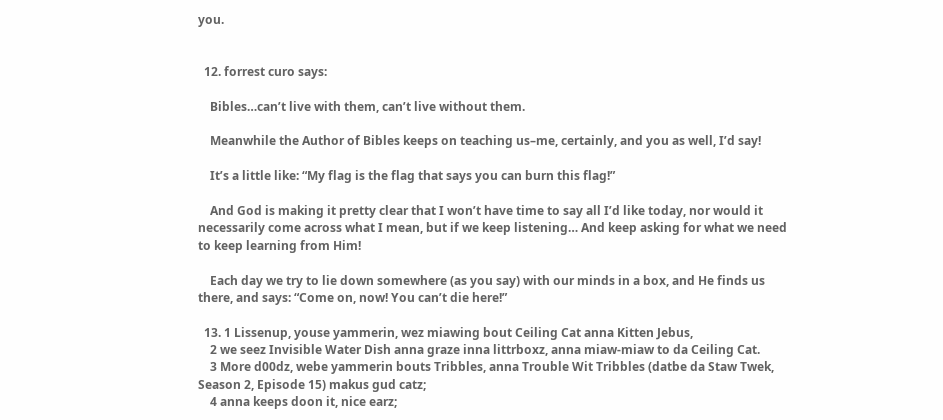you.


  12. forrest curo says:

    Bibles…can’t live with them, can’t live without them.

    Meanwhile the Author of Bibles keeps on teaching us–me, certainly, and you as well, I’d say!

    It’s a little like: “My flag is the flag that says you can burn this flag!”

    And God is making it pretty clear that I won’t have time to say all I’d like today, nor would it necessarily come across what I mean, but if we keep listening… And keep asking for what we need to keep learning from Him!

    Each day we try to lie down somewhere (as you say) with our minds in a box, and He finds us there, and says: “Come on, now! You can’t die here!”

  13. 1 Lissenup, youse yammerin, wez miawing bout Ceiling Cat anna Kitten Jebus,
    2 we seez Invisible Water Dish anna graze inna littrboxz, anna miaw-miaw to da Ceiling Cat.
    3 More d00dz, webe yammerin bouts Tribbles, anna Trouble Wit Tribbles (datbe da Staw Twek, Season 2, Episode 15) makus gud catz;
    4 anna keeps doon it, nice earz;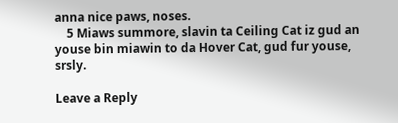anna nice paws, noses.
    5 Miaws summore, slavin ta Ceiling Cat iz gud an youse bin miawin to da Hover Cat, gud fur youse, srsly.

Leave a Reply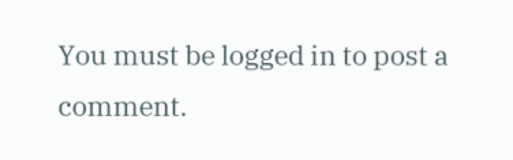You must be logged in to post a comment.